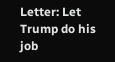Letter: Let Trump do his job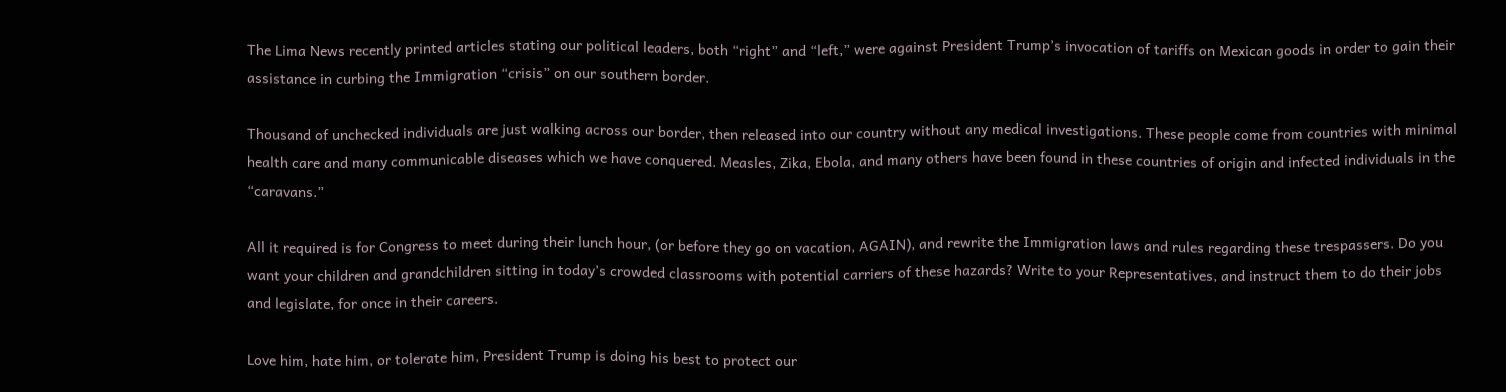The Lima News recently printed articles stating our political leaders, both “right” and “left,” were against President Trump’s invocation of tariffs on Mexican goods in order to gain their assistance in curbing the Immigration “crisis” on our southern border.

Thousand of unchecked individuals are just walking across our border, then released into our country without any medical investigations. These people come from countries with minimal health care and many communicable diseases which we have conquered. Measles, Zika, Ebola, and many others have been found in these countries of origin and infected individuals in the “caravans.”

All it required is for Congress to meet during their lunch hour, (or before they go on vacation, AGAIN), and rewrite the Immigration laws and rules regarding these trespassers. Do you want your children and grandchildren sitting in today’s crowded classrooms with potential carriers of these hazards? Write to your Representatives, and instruct them to do their jobs and legislate, for once in their careers.

Love him, hate him, or tolerate him, President Trump is doing his best to protect our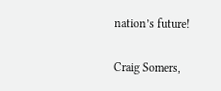nation’s future!

Craig Somers,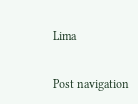Lima


Post navigation